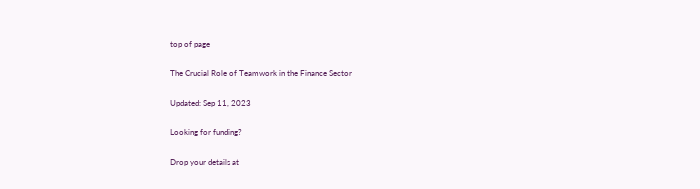top of page

The Crucial Role of Teamwork in the Finance Sector

Updated: Sep 11, 2023

Looking for funding?

Drop your details at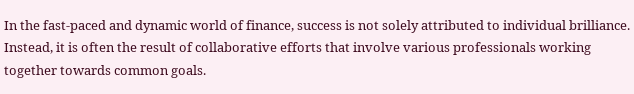In the fast-paced and dynamic world of finance, success is not solely attributed to individual brilliance. Instead, it is often the result of collaborative efforts that involve various professionals working together towards common goals.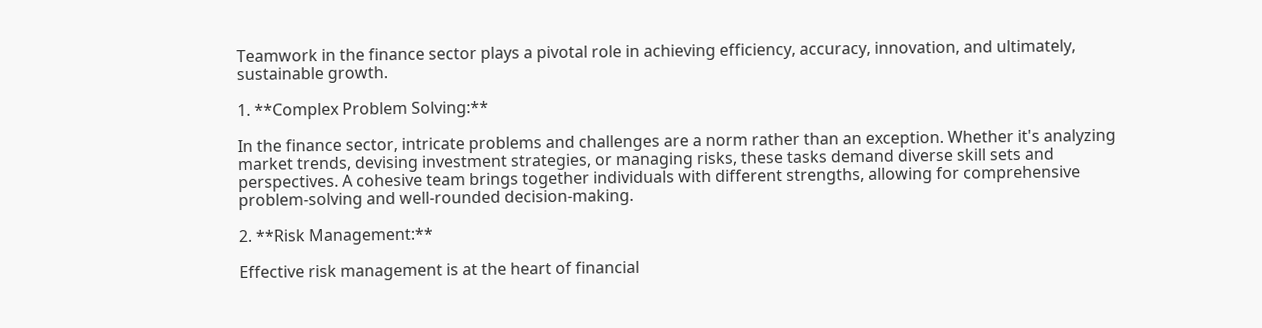Teamwork in the finance sector plays a pivotal role in achieving efficiency, accuracy, innovation, and ultimately, sustainable growth.

1. **Complex Problem Solving:**

In the finance sector, intricate problems and challenges are a norm rather than an exception. Whether it's analyzing market trends, devising investment strategies, or managing risks, these tasks demand diverse skill sets and perspectives. A cohesive team brings together individuals with different strengths, allowing for comprehensive problem-solving and well-rounded decision-making.

2. **Risk Management:**

Effective risk management is at the heart of financial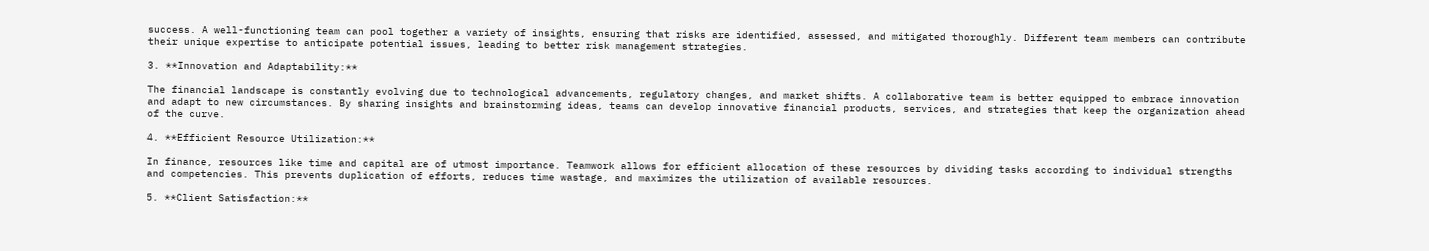success. A well-functioning team can pool together a variety of insights, ensuring that risks are identified, assessed, and mitigated thoroughly. Different team members can contribute their unique expertise to anticipate potential issues, leading to better risk management strategies.

3. **Innovation and Adaptability:**

The financial landscape is constantly evolving due to technological advancements, regulatory changes, and market shifts. A collaborative team is better equipped to embrace innovation and adapt to new circumstances. By sharing insights and brainstorming ideas, teams can develop innovative financial products, services, and strategies that keep the organization ahead of the curve.

4. **Efficient Resource Utilization:**

In finance, resources like time and capital are of utmost importance. Teamwork allows for efficient allocation of these resources by dividing tasks according to individual strengths and competencies. This prevents duplication of efforts, reduces time wastage, and maximizes the utilization of available resources.

5. **Client Satisfaction:**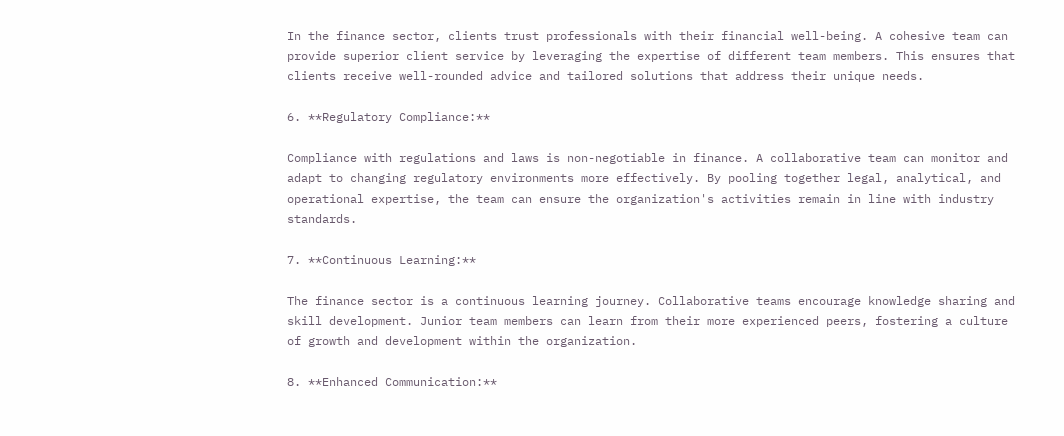In the finance sector, clients trust professionals with their financial well-being. A cohesive team can provide superior client service by leveraging the expertise of different team members. This ensures that clients receive well-rounded advice and tailored solutions that address their unique needs.

6. **Regulatory Compliance:**

Compliance with regulations and laws is non-negotiable in finance. A collaborative team can monitor and adapt to changing regulatory environments more effectively. By pooling together legal, analytical, and operational expertise, the team can ensure the organization's activities remain in line with industry standards.

7. **Continuous Learning:**

The finance sector is a continuous learning journey. Collaborative teams encourage knowledge sharing and skill development. Junior team members can learn from their more experienced peers, fostering a culture of growth and development within the organization.

8. **Enhanced Communication:**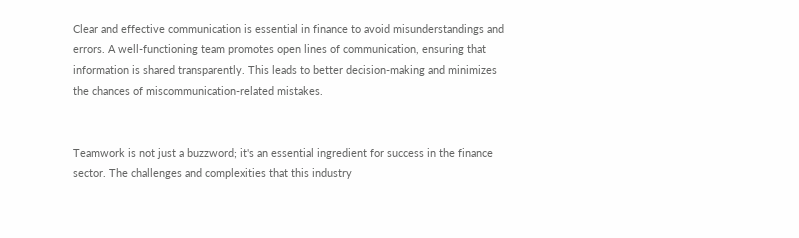Clear and effective communication is essential in finance to avoid misunderstandings and errors. A well-functioning team promotes open lines of communication, ensuring that information is shared transparently. This leads to better decision-making and minimizes the chances of miscommunication-related mistakes.


Teamwork is not just a buzzword; it's an essential ingredient for success in the finance sector. The challenges and complexities that this industry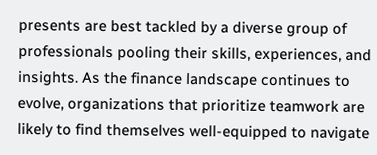presents are best tackled by a diverse group of professionals pooling their skills, experiences, and insights. As the finance landscape continues to evolve, organizations that prioritize teamwork are likely to find themselves well-equipped to navigate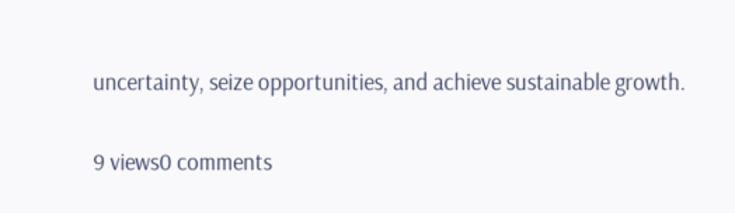uncertainty, seize opportunities, and achieve sustainable growth.

9 views0 comments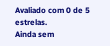Avaliado com 0 de 5 estrelas.
Ainda sem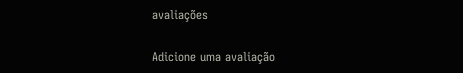avaliações

Adicione uma avaliação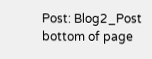Post: Blog2_Post
bottom of page